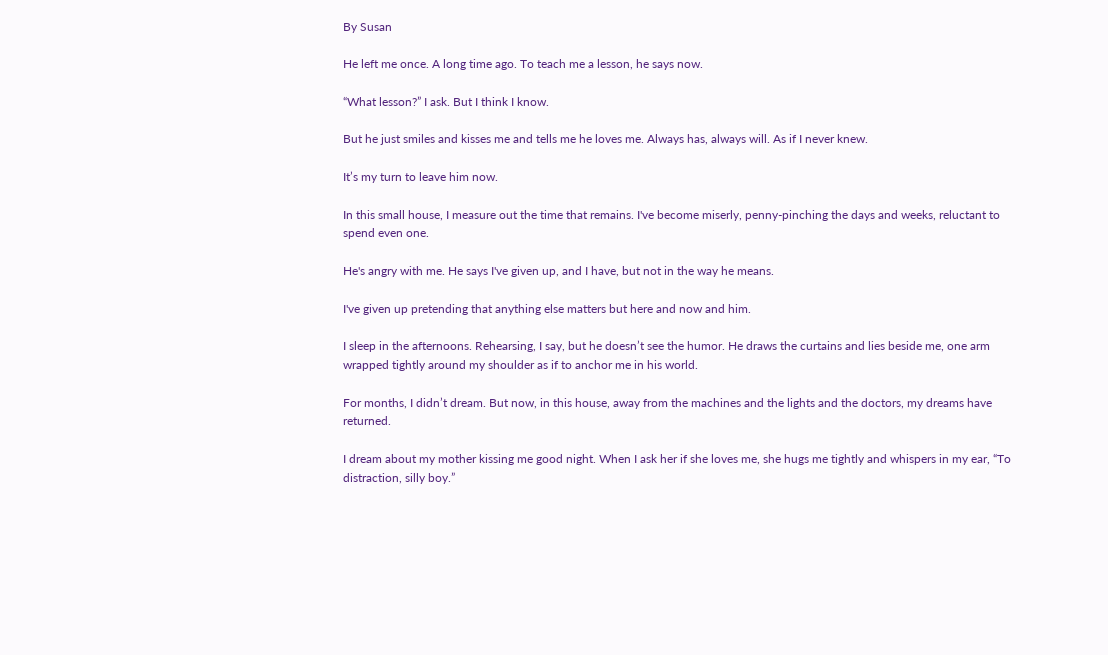By Susan

He left me once. A long time ago. To teach me a lesson, he says now.

“What lesson?” I ask. But I think I know.

But he just smiles and kisses me and tells me he loves me. Always has, always will. As if I never knew.

It’s my turn to leave him now.

In this small house, I measure out the time that remains. I've become miserly, penny-pinching the days and weeks, reluctant to spend even one.

He's angry with me. He says I've given up, and I have, but not in the way he means.

I've given up pretending that anything else matters but here and now and him.

I sleep in the afternoons. Rehearsing, I say, but he doesn’t see the humor. He draws the curtains and lies beside me, one arm wrapped tightly around my shoulder as if to anchor me in his world.

For months, I didn’t dream. But now, in this house, away from the machines and the lights and the doctors, my dreams have returned.

I dream about my mother kissing me good night. When I ask her if she loves me, she hugs me tightly and whispers in my ear, “To distraction, silly boy.”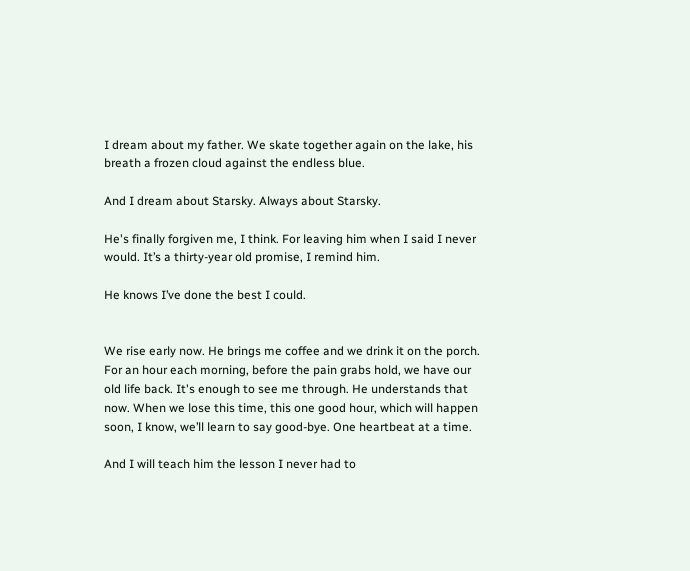I dream about my father. We skate together again on the lake, his breath a frozen cloud against the endless blue.

And I dream about Starsky. Always about Starsky.

He's finally forgiven me, I think. For leaving him when I said I never would. It’s a thirty-year old promise, I remind him.

He knows I’ve done the best I could.


We rise early now. He brings me coffee and we drink it on the porch. For an hour each morning, before the pain grabs hold, we have our old life back. It's enough to see me through. He understands that now. When we lose this time, this one good hour, which will happen soon, I know, we’ll learn to say good-bye. One heartbeat at a time.

And I will teach him the lesson I never had to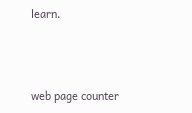learn.



web page counter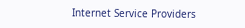Internet Service Providers